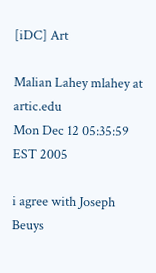[iDC] Art

Malian Lahey mlahey at artic.edu
Mon Dec 12 05:35:59 EST 2005

i agree with Joseph Beuys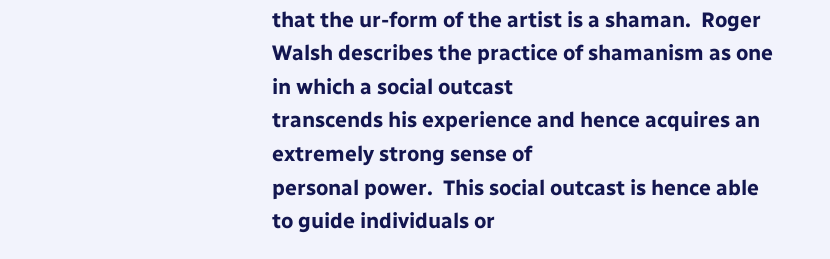that the ur-form of the artist is a shaman.  Roger
Walsh describes the practice of shamanism as one in which a social outcast
transcends his experience and hence acquires an extremely strong sense of
personal power.  This social outcast is hence able to guide individuals or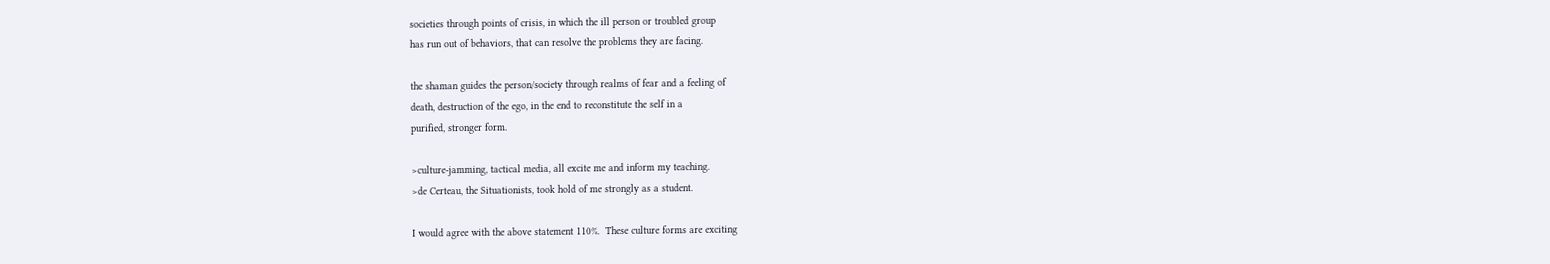societies through points of crisis, in which the ill person or troubled group
has run out of behaviors, that can resolve the problems they are facing.

the shaman guides the person/society through realms of fear and a feeling of
death, destruction of the ego, in the end to reconstitute the self in a
purified, stronger form.

>culture-jamming, tactical media, all excite me and inform my teaching.
>de Certeau, the Situationists, took hold of me strongly as a student.

I would agree with the above statement 110%.  These culture forms are exciting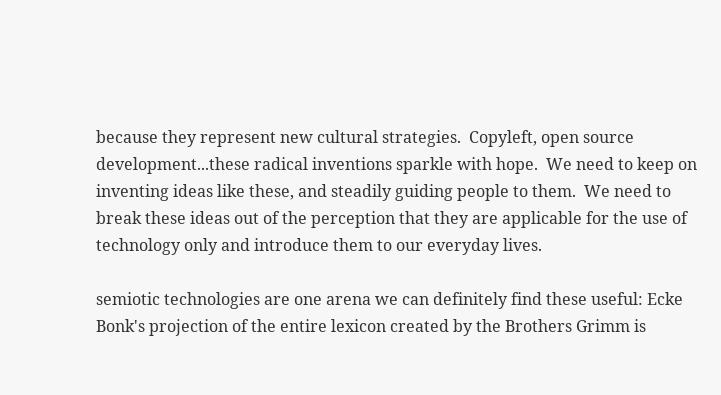because they represent new cultural strategies.  Copyleft, open source
development...these radical inventions sparkle with hope.  We need to keep on
inventing ideas like these, and steadily guiding people to them.  We need to
break these ideas out of the perception that they are applicable for the use of
technology only and introduce them to our everyday lives.

semiotic technologies are one arena we can definitely find these useful: Ecke
Bonk's projection of the entire lexicon created by the Brothers Grimm is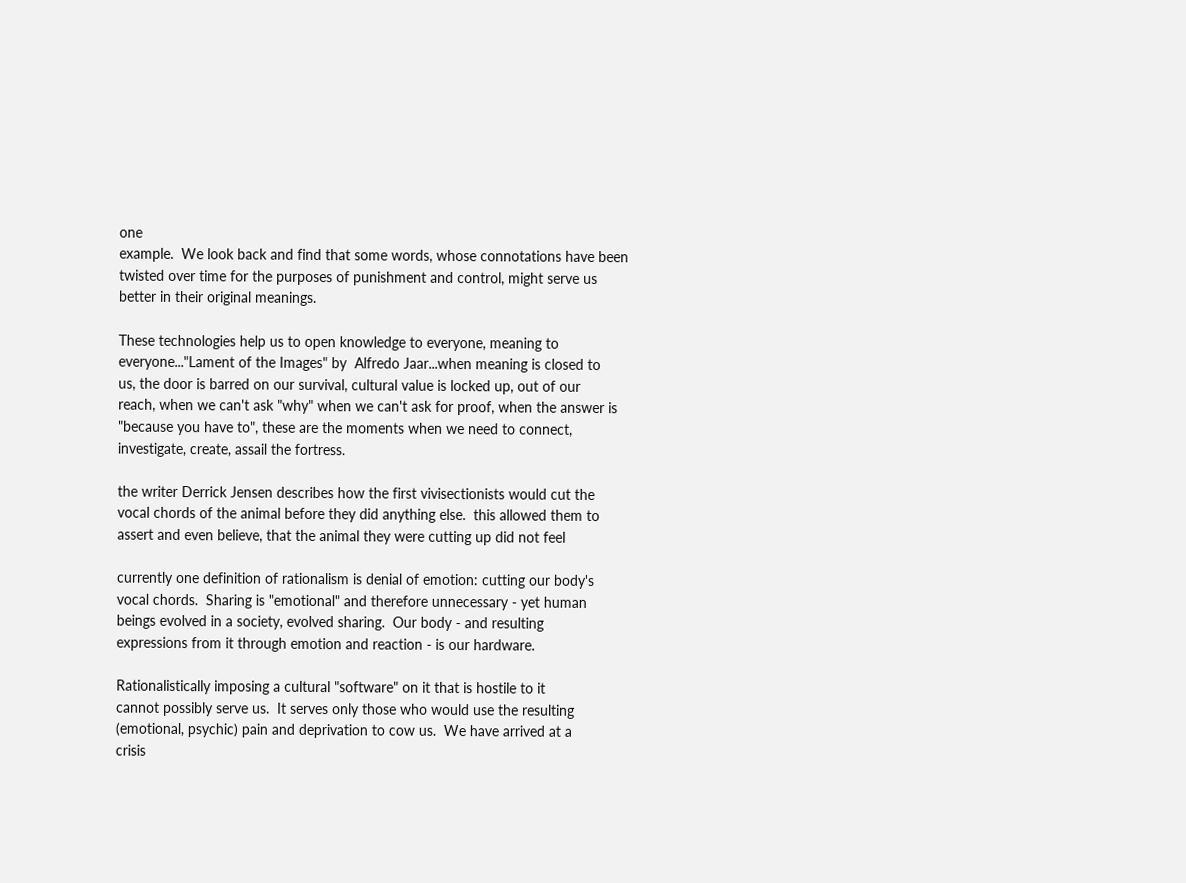one
example.  We look back and find that some words, whose connotations have been
twisted over time for the purposes of punishment and control, might serve us
better in their original meanings.

These technologies help us to open knowledge to everyone, meaning to
everyone..."Lament of the Images" by  Alfredo Jaar...when meaning is closed to
us, the door is barred on our survival, cultural value is locked up, out of our
reach, when we can't ask "why" when we can't ask for proof, when the answer is
"because you have to", these are the moments when we need to connect,
investigate, create, assail the fortress.

the writer Derrick Jensen describes how the first vivisectionists would cut the
vocal chords of the animal before they did anything else.  this allowed them to
assert and even believe, that the animal they were cutting up did not feel

currently one definition of rationalism is denial of emotion: cutting our body's
vocal chords.  Sharing is "emotional" and therefore unnecessary - yet human
beings evolved in a society, evolved sharing.  Our body - and resulting
expressions from it through emotion and reaction - is our hardware.

Rationalistically imposing a cultural "software" on it that is hostile to it
cannot possibly serve us.  It serves only those who would use the resulting
(emotional, psychic) pain and deprivation to cow us.  We have arrived at a
crisis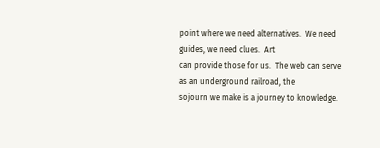point where we need alternatives.  We need guides, we need clues.  Art
can provide those for us.  The web can serve as an underground railroad, the
sojourn we make is a journey to knowledge.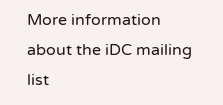More information about the iDC mailing list